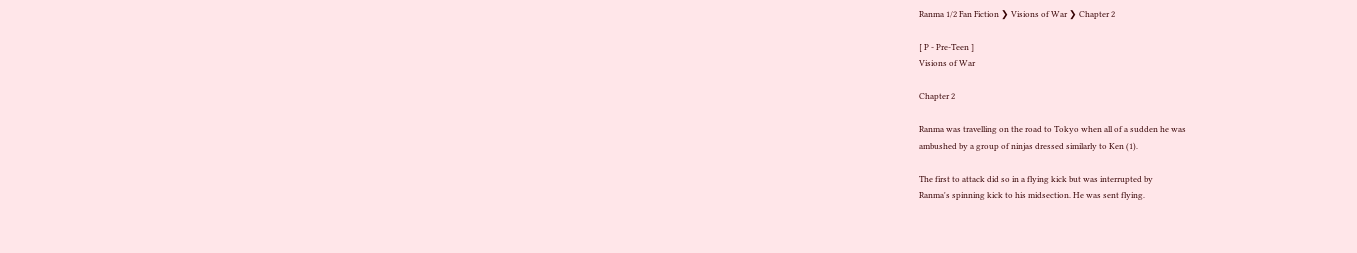Ranma 1/2 Fan Fiction ❯ Visions of War ❯ Chapter 2

[ P - Pre-Teen ]
Visions of War

Chapter 2

Ranma was travelling on the road to Tokyo when all of a sudden he was
ambushed by a group of ninjas dressed similarly to Ken (1).

The first to attack did so in a flying kick but was interrupted by
Ranma's spinning kick to his midsection. He was sent flying.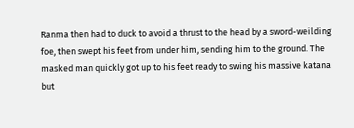Ranma then had to duck to avoid a thrust to the head by a sword-weilding
foe, then swept his feet from under him, sending him to the ground. The
masked man quickly got up to his feet ready to swing his massive katana
but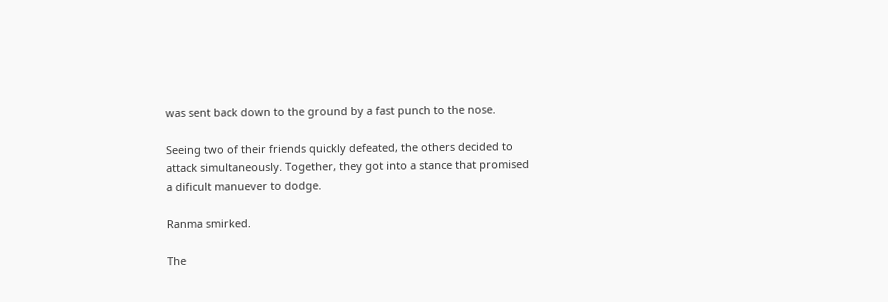was sent back down to the ground by a fast punch to the nose.

Seeing two of their friends quickly defeated, the others decided to
attack simultaneously. Together, they got into a stance that promised
a dificult manuever to dodge.

Ranma smirked.

The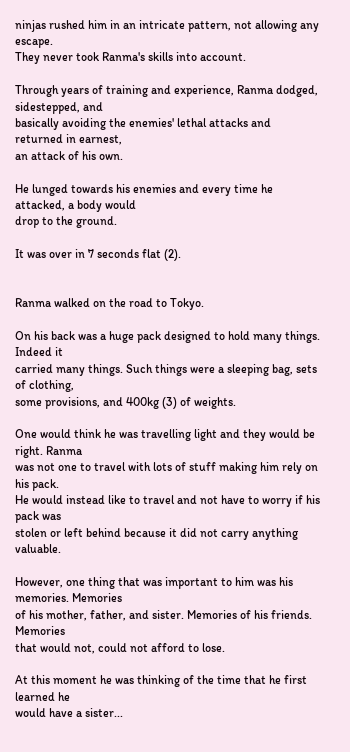ninjas rushed him in an intricate pattern, not allowing any escape.
They never took Ranma's skills into account.

Through years of training and experience, Ranma dodged, sidestepped, and
basically avoiding the enemies' lethal attacks and returned in earnest,
an attack of his own.

He lunged towards his enemies and every time he attacked, a body would
drop to the ground.

It was over in 7 seconds flat (2).


Ranma walked on the road to Tokyo.

On his back was a huge pack designed to hold many things. Indeed it
carried many things. Such things were a sleeping bag, sets of clothing,
some provisions, and 400kg (3) of weights.

One would think he was travelling light and they would be right. Ranma
was not one to travel with lots of stuff making him rely on his pack.
He would instead like to travel and not have to worry if his pack was
stolen or left behind because it did not carry anything valuable.

However, one thing that was important to him was his memories. Memories
of his mother, father, and sister. Memories of his friends. Memories
that would not, could not afford to lose.

At this moment he was thinking of the time that he first learned he
would have a sister...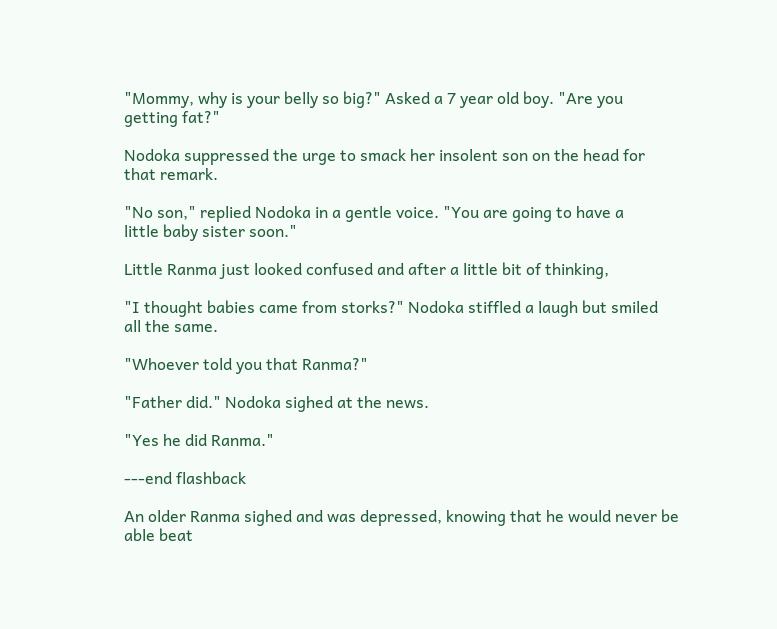"Mommy, why is your belly so big?" Asked a 7 year old boy. "Are you
getting fat?"

Nodoka suppressed the urge to smack her insolent son on the head for
that remark.

"No son," replied Nodoka in a gentle voice. "You are going to have a
little baby sister soon."

Little Ranma just looked confused and after a little bit of thinking,

"I thought babies came from storks?" Nodoka stiffled a laugh but smiled
all the same.

"Whoever told you that Ranma?"

"Father did." Nodoka sighed at the news.

"Yes he did Ranma."

---end flashback

An older Ranma sighed and was depressed, knowing that he would never be
able beat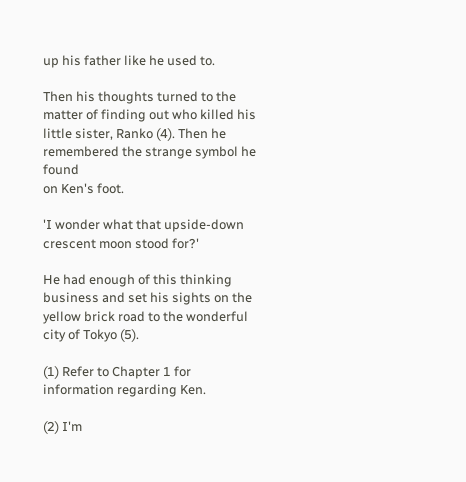up his father like he used to.

Then his thoughts turned to the matter of finding out who killed his
little sister, Ranko (4). Then he remembered the strange symbol he found
on Ken's foot.

'I wonder what that upside-down crescent moon stood for?'

He had enough of this thinking business and set his sights on the
yellow brick road to the wonderful city of Tokyo (5).

(1) Refer to Chapter 1 for information regarding Ken.

(2) I'm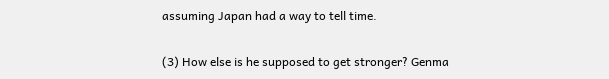assuming Japan had a way to tell time.

(3) How else is he supposed to get stronger? Genma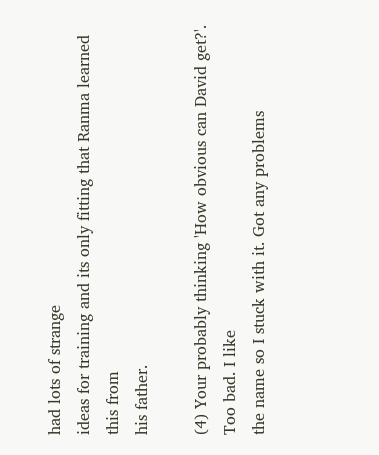had lots of strange
ideas for training and its only fitting that Ranma learned this from
his father.

(4) Your probably thinking 'How obvious can David get?'. Too bad. I like
the name so I stuck with it. Got any problems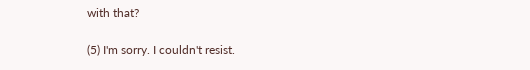with that?

(5) I'm sorry. I couldn't resist.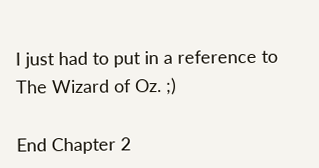I just had to put in a reference to
The Wizard of Oz. ;)

End Chapter 2